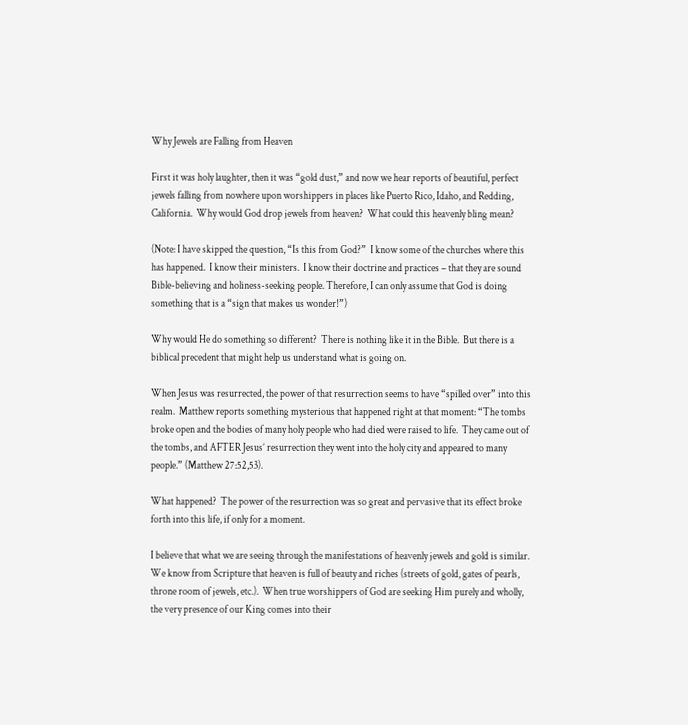Why Jewels are Falling from Heaven

First it was holy laughter, then it was “gold dust,” and now we hear reports of beautiful, perfect jewels falling from nowhere upon worshippers in places like Puerto Rico, Idaho, and Redding, California.  Why would God drop jewels from heaven?  What could this heavenly bling mean?

(Note: I have skipped the question, “Is this from God?”  I know some of the churches where this has happened.  I know their ministers.  I know their doctrine and practices – that they are sound Bible-believing and holiness-seeking people. Therefore, I can only assume that God is doing something that is a “sign that makes us wonder!”)

Why would He do something so different?  There is nothing like it in the Bible.  But there is a biblical precedent that might help us understand what is going on.

When Jesus was resurrected, the power of that resurrection seems to have “spilled over” into this realm.  Matthew reports something mysterious that happened right at that moment: “The tombs broke open and the bodies of many holy people who had died were raised to life.  They came out of the tombs, and AFTER Jesus’ resurrection they went into the holy city and appeared to many people.” (Matthew 27:52,53).

What happened?  The power of the resurrection was so great and pervasive that its effect broke forth into this life, if only for a moment.

I believe that what we are seeing through the manifestations of heavenly jewels and gold is similar.  We know from Scripture that heaven is full of beauty and riches (streets of gold, gates of pearls, throne room of jewels, etc.).  When true worshippers of God are seeking Him purely and wholly, the very presence of our King comes into their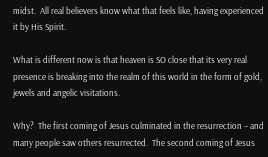midst.  All real believers know what that feels like, having experienced it by His Spirit.

What is different now is that heaven is SO close that its very real presence is breaking into the realm of this world in the form of gold, jewels and angelic visitations.

Why?  The first coming of Jesus culminated in the resurrection – and many people saw others resurrected.  The second coming of Jesus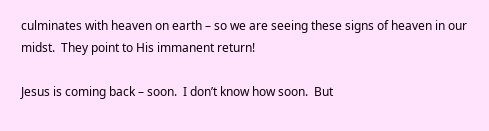culminates with heaven on earth – so we are seeing these signs of heaven in our midst.  They point to His immanent return!

Jesus is coming back – soon.  I don’t know how soon.  But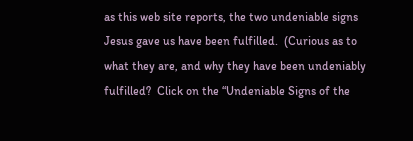as this web site reports, the two undeniable signs Jesus gave us have been fulfilled.  (Curious as to what they are, and why they have been undeniably fulfilled?  Click on the “Undeniable Signs of the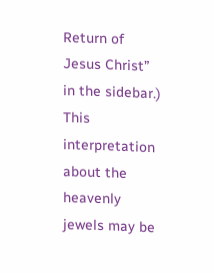Return of Jesus Christ” in the sidebar.)  This interpretation about the heavenly jewels may be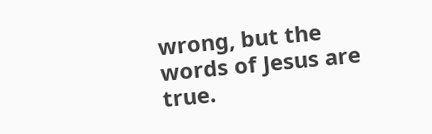wrong, but the words of Jesus are true.